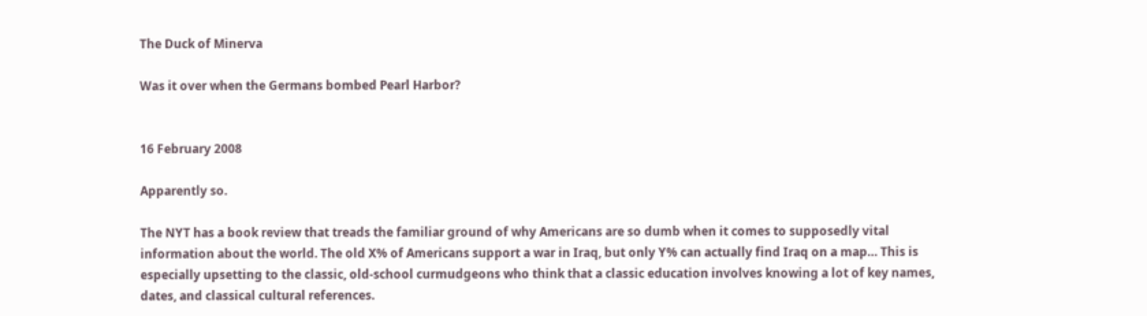The Duck of Minerva

Was it over when the Germans bombed Pearl Harbor?


16 February 2008

Apparently so.

The NYT has a book review that treads the familiar ground of why Americans are so dumb when it comes to supposedly vital information about the world. The old X% of Americans support a war in Iraq, but only Y% can actually find Iraq on a map… This is especially upsetting to the classic, old-school curmudgeons who think that a classic education involves knowing a lot of key names, dates, and classical cultural references.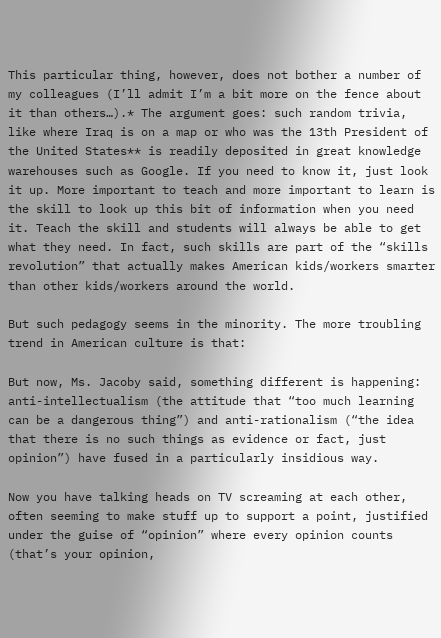This particular thing, however, does not bother a number of my colleagues (I’ll admit I’m a bit more on the fence about it than others…).* The argument goes: such random trivia, like where Iraq is on a map or who was the 13th President of the United States** is readily deposited in great knowledge warehouses such as Google. If you need to know it, just look it up. More important to teach and more important to learn is the skill to look up this bit of information when you need it. Teach the skill and students will always be able to get what they need. In fact, such skills are part of the “skills revolution” that actually makes American kids/workers smarter than other kids/workers around the world.

But such pedagogy seems in the minority. The more troubling trend in American culture is that:

But now, Ms. Jacoby said, something different is happening: anti-intellectualism (the attitude that “too much learning can be a dangerous thing”) and anti-rationalism (“the idea that there is no such things as evidence or fact, just opinion”) have fused in a particularly insidious way.

Now you have talking heads on TV screaming at each other, often seeming to make stuff up to support a point, justified under the guise of “opinion” where every opinion counts (that’s your opinion,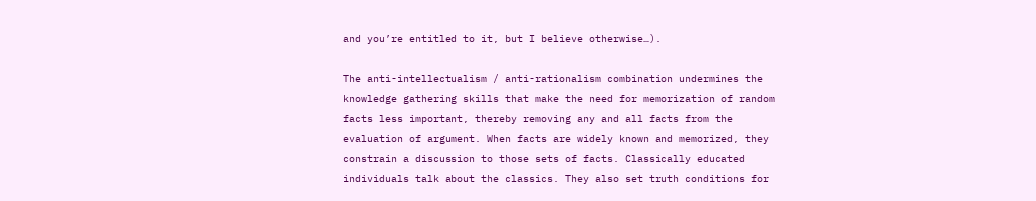and you’re entitled to it, but I believe otherwise…).

The anti-intellectualism / anti-rationalism combination undermines the knowledge gathering skills that make the need for memorization of random facts less important, thereby removing any and all facts from the evaluation of argument. When facts are widely known and memorized, they constrain a discussion to those sets of facts. Classically educated individuals talk about the classics. They also set truth conditions for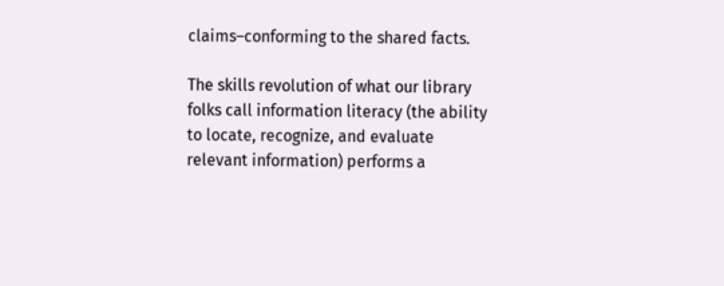claims–conforming to the shared facts.

The skills revolution of what our library folks call information literacy (the ability to locate, recognize, and evaluate relevant information) performs a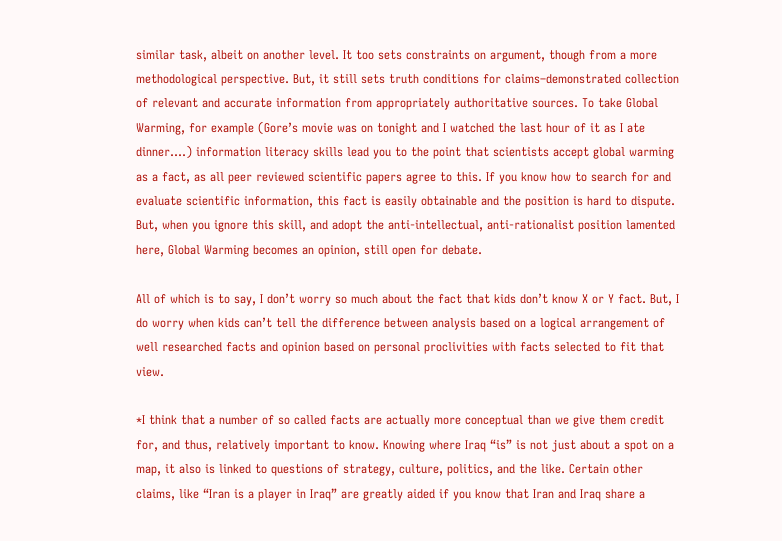similar task, albeit on another level. It too sets constraints on argument, though from a more methodological perspective. But, it still sets truth conditions for claims–demonstrated collection of relevant and accurate information from appropriately authoritative sources. To take Global Warming, for example (Gore’s movie was on tonight and I watched the last hour of it as I ate dinner….) information literacy skills lead you to the point that scientists accept global warming as a fact, as all peer reviewed scientific papers agree to this. If you know how to search for and evaluate scientific information, this fact is easily obtainable and the position is hard to dispute. But, when you ignore this skill, and adopt the anti-intellectual, anti-rationalist position lamented here, Global Warming becomes an opinion, still open for debate.

All of which is to say, I don’t worry so much about the fact that kids don’t know X or Y fact. But, I do worry when kids can’t tell the difference between analysis based on a logical arrangement of well researched facts and opinion based on personal proclivities with facts selected to fit that view.

*I think that a number of so called facts are actually more conceptual than we give them credit for, and thus, relatively important to know. Knowing where Iraq “is” is not just about a spot on a map, it also is linked to questions of strategy, culture, politics, and the like. Certain other claims, like “Iran is a player in Iraq” are greatly aided if you know that Iran and Iraq share a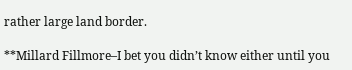rather large land border.

**Millard Fillmore–I bet you didn’t know either until you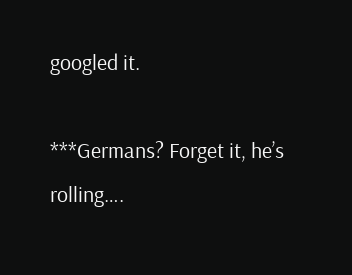googled it.

***Germans? Forget it, he’s rolling….